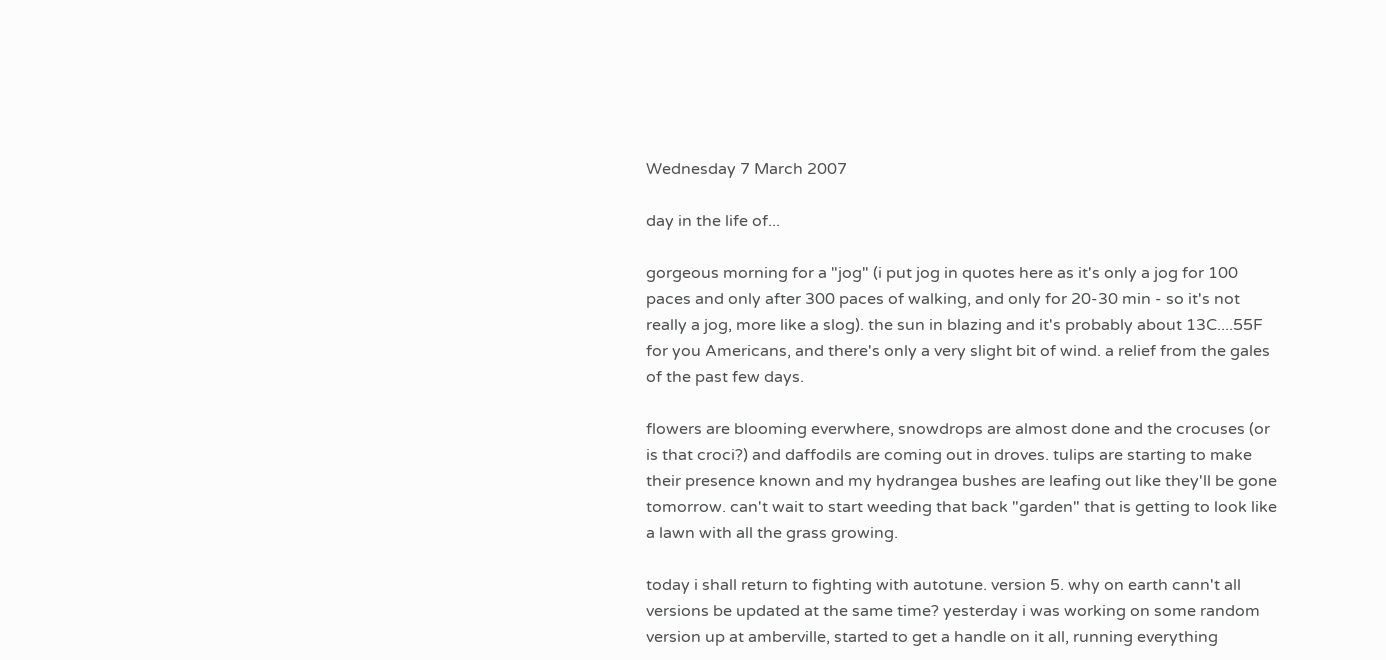Wednesday 7 March 2007

day in the life of...

gorgeous morning for a "jog" (i put jog in quotes here as it's only a jog for 100 paces and only after 300 paces of walking, and only for 20-30 min - so it's not really a jog, more like a slog). the sun in blazing and it's probably about 13C....55F for you Americans, and there's only a very slight bit of wind. a relief from the gales of the past few days.

flowers are blooming everwhere, snowdrops are almost done and the crocuses (or is that croci?) and daffodils are coming out in droves. tulips are starting to make their presence known and my hydrangea bushes are leafing out like they'll be gone tomorrow. can't wait to start weeding that back "garden" that is getting to look like a lawn with all the grass growing.

today i shall return to fighting with autotune. version 5. why on earth cann't all versions be updated at the same time? yesterday i was working on some random version up at amberville, started to get a handle on it all, running everything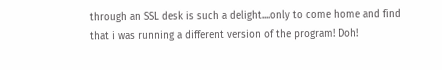through an SSL desk is such a delight....only to come home and find that i was running a different version of the program! Doh!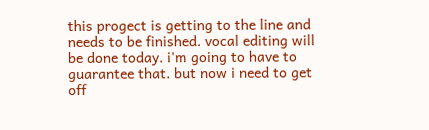this progect is getting to the line and needs to be finished. vocal editing will be done today. i'm going to have to guarantee that. but now i need to get off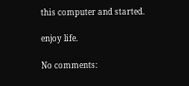this computer and started.

enjoy life.

No comments: